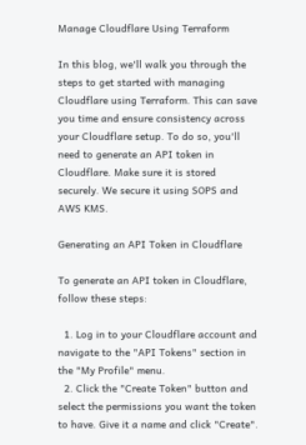Manage Cloudflare Using Terraform

In this blog, we'll walk you through the steps to get started with managing Cloudflare using Terraform. This can save you time and ensure consistency across your Cloudflare setup. To do so, you'll need to generate an API token in Cloudflare. Make sure it is stored securely. We secure it using SOPS and AWS KMS.

Generating an API Token in Cloudflare

To generate an API token in Cloudflare, follow these steps:

  1. Log in to your Cloudflare account and navigate to the "API Tokens" section in the "My Profile" menu.
  2. Click the "Create Token" button and select the permissions you want the token to have. Give it a name and click "Create".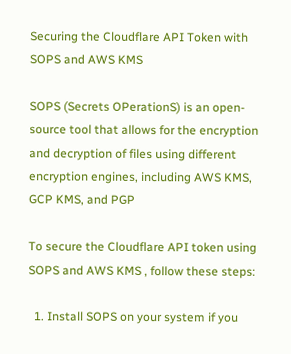Securing the Cloudflare API Token with SOPS and AWS KMS

SOPS (Secrets OPerationS) is an open-source tool that allows for the encryption and decryption of files using different encryption engines, including AWS KMS, GCP KMS, and PGP

To secure the Cloudflare API token using SOPS and AWS KMS , follow these steps:

  1. Install SOPS on your system if you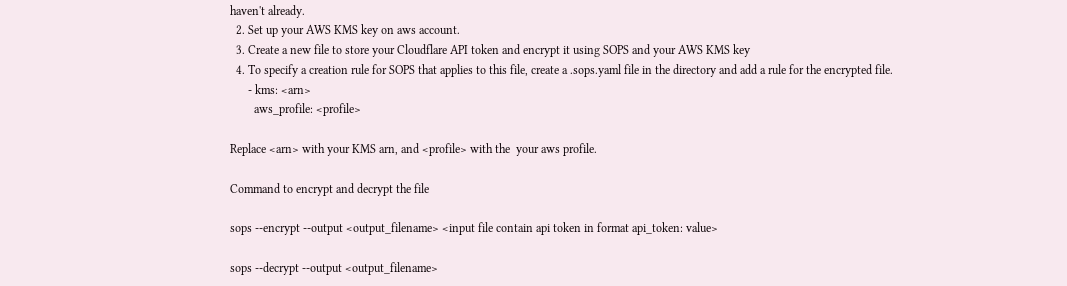haven't already.
  2. Set up your AWS KMS key on aws account.
  3. Create a new file to store your Cloudflare API token and encrypt it using SOPS and your AWS KMS key
  4. To specify a creation rule for SOPS that applies to this file, create a .sops.yaml file in the directory and add a rule for the encrypted file.
      - kms: <arn>
        aws_profile: <profile>

Replace <arn> with your KMS arn, and <profile> with the  your aws profile.

Command to encrypt and decrypt the file

sops --encrypt --output <output_filename> <input file contain api token in format api_token: value>

sops --decrypt --output <output_filename>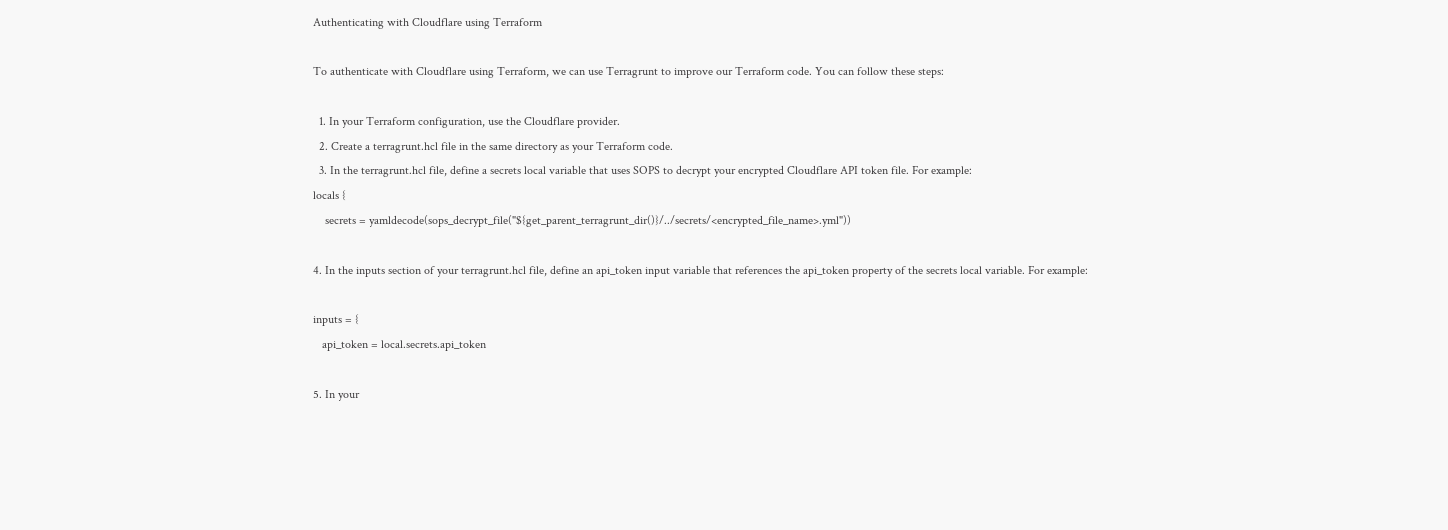Authenticating with Cloudflare using Terraform

To authenticate with Cloudflare using Terraform, we can use Terragrunt to improve our Terraform code. You can follow these steps:

  1. In your Terraform configuration, use the Cloudflare provider.
  2. Create a terragrunt.hcl file in the same directory as your Terraform code.
  3. In the terragrunt.hcl file, define a secrets local variable that uses SOPS to decrypt your encrypted Cloudflare API token file. For example:
locals {
    secrets = yamldecode(sops_decrypt_file("${get_parent_terragrunt_dir()}/../secrets/<encrypted_file_name>.yml"))

4. In the inputs section of your terragrunt.hcl file, define an api_token input variable that references the api_token property of the secrets local variable. For example:

inputs = {
   api_token = local.secrets.api_token

5. In your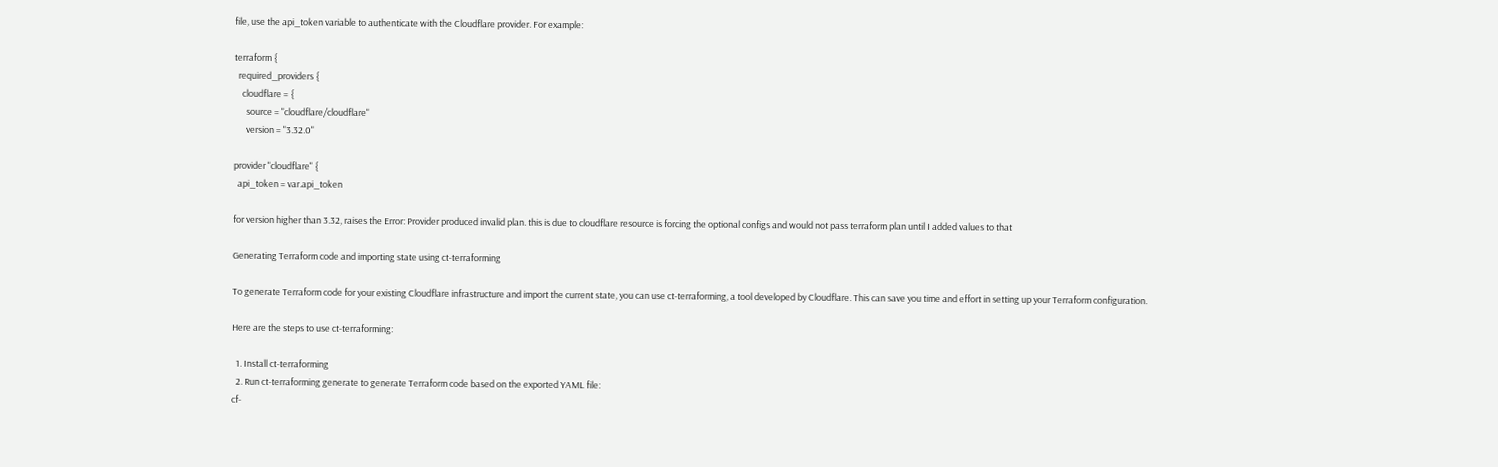file, use the api_token variable to authenticate with the Cloudflare provider. For example:

terraform {
  required_providers {
    cloudflare = {
      source = "cloudflare/cloudflare"
      version = "3.32.0"

provider "cloudflare" {
  api_token = var.api_token

for version higher than 3.32, raises the Error: Provider produced invalid plan. this is due to cloudflare resource is forcing the optional configs and would not pass terraform plan until I added values to that

Generating Terraform code and importing state using ct-terraforming

To generate Terraform code for your existing Cloudflare infrastructure and import the current state, you can use ct-terraforming, a tool developed by Cloudflare. This can save you time and effort in setting up your Terraform configuration.

Here are the steps to use ct-terraforming:

  1. Install ct-terraforming
  2. Run ct-terraforming generate to generate Terraform code based on the exported YAML file:
cf-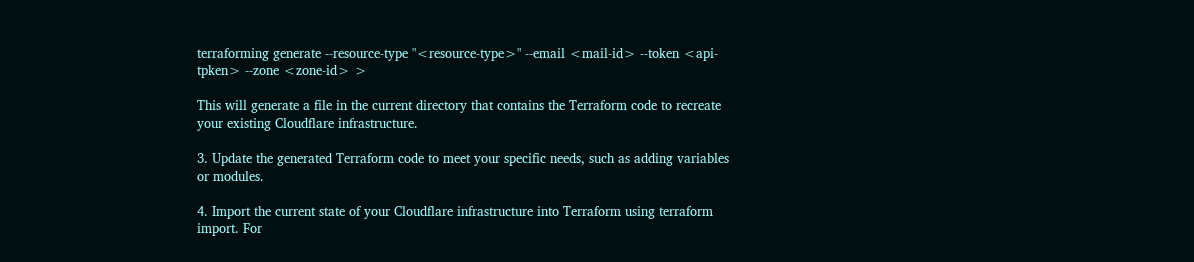terraforming generate --resource-type "<resource-type>" --email <mail-id> --token <api-tpken> --zone <zone-id> >

This will generate a file in the current directory that contains the Terraform code to recreate your existing Cloudflare infrastructure.

3. Update the generated Terraform code to meet your specific needs, such as adding variables or modules.

4. Import the current state of your Cloudflare infrastructure into Terraform using terraform import. For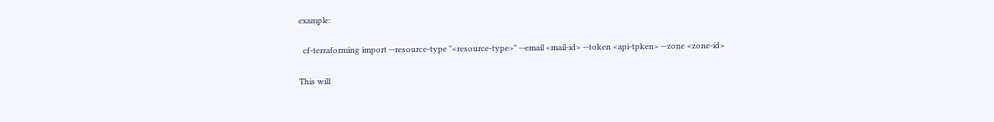example:

  cf-terraforming import --resource-type "<resource-type>" --email <mail-id> --token <api-tpken> --zone <zone-id>

This will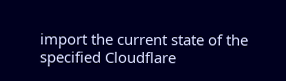import the current state of the specified Cloudflare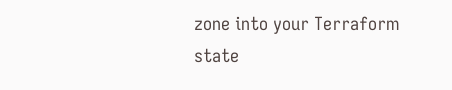zone into your Terraform state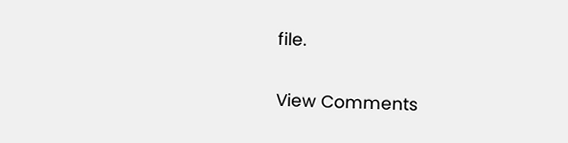file.

View Comments